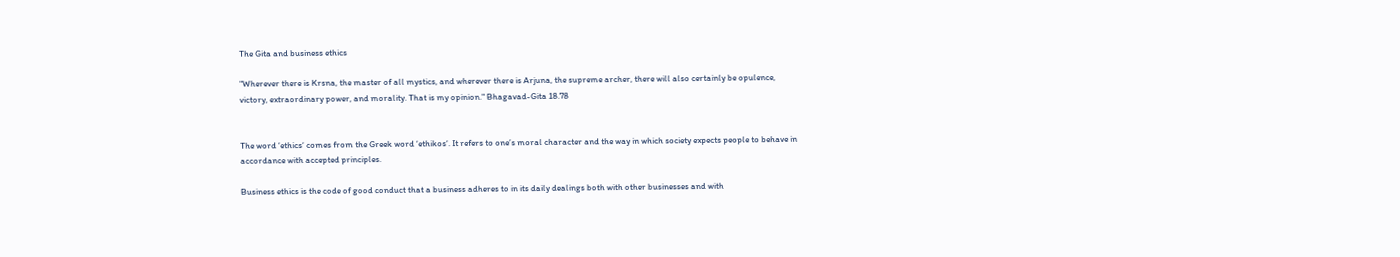The Gita and business ethics

"Wherever there is Krsna, the master of all mystics, and wherever there is Arjuna, the supreme archer, there will also certainly be opulence, victory, extraordinary power, and morality. That is my opinion." Bhagavad-Gita 18.78


The word ‘ethics‘ comes from the Greek word ‘ethikos‘. It refers to one’s moral character and the way in which society expects people to behave in accordance with accepted principles.

Business ethics is the code of good conduct that a business adheres to in its daily dealings both with other businesses and with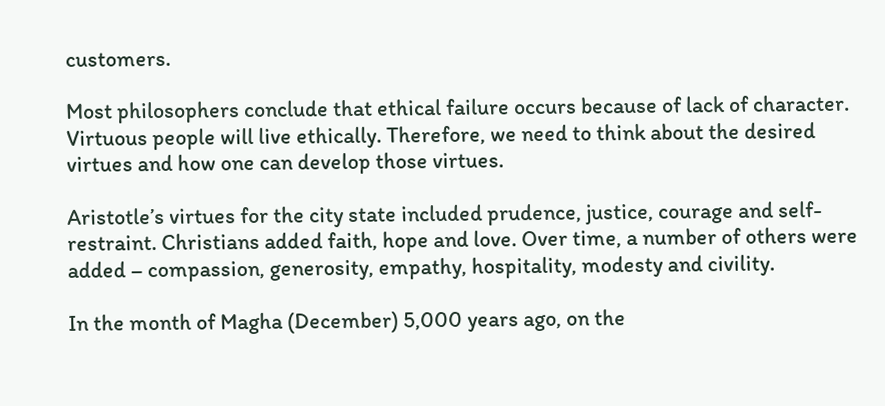customers.

Most philosophers conclude that ethical failure occurs because of lack of character. Virtuous people will live ethically. Therefore, we need to think about the desired virtues and how one can develop those virtues.

Aristotle’s virtues for the city state included prudence, justice, courage and self- restraint. Christians added faith, hope and love. Over time, a number of others were added – compassion, generosity, empathy, hospitality, modesty and civility.

In the month of Magha (December) 5,000 years ago, on the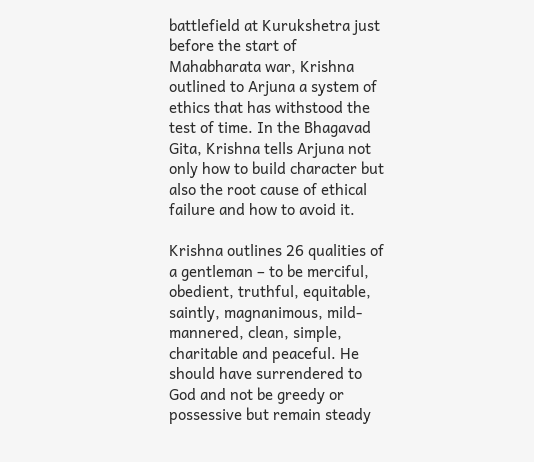battlefield at Kurukshetra just before the start of Mahabharata war, Krishna outlined to Arjuna a system of ethics that has withstood the test of time. In the Bhagavad Gita, Krishna tells Arjuna not only how to build character but also the root cause of ethical failure and how to avoid it.

Krishna outlines 26 qualities of a gentleman – to be merciful, obedient, truthful, equitable, saintly, magnanimous, mild-mannered, clean, simple, charitable and peaceful. He should have surrendered to God and not be greedy or possessive but remain steady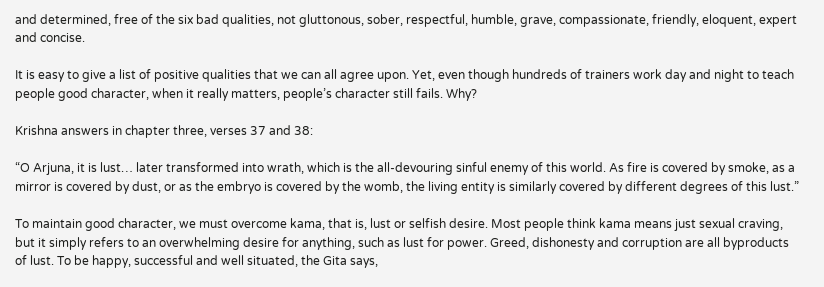and determined, free of the six bad qualities, not gluttonous, sober, respectful, humble, grave, compassionate, friendly, eloquent, expert and concise.

It is easy to give a list of positive qualities that we can all agree upon. Yet, even though hundreds of trainers work day and night to teach people good character, when it really matters, people’s character still fails. Why?

Krishna answers in chapter three, verses 37 and 38:

“O Arjuna, it is lust… later transformed into wrath, which is the all-devouring sinful enemy of this world. As fire is covered by smoke, as a mirror is covered by dust, or as the embryo is covered by the womb, the living entity is similarly covered by different degrees of this lust.”

To maintain good character, we must overcome kama, that is, lust or selfish desire. Most people think kama means just sexual craving, but it simply refers to an overwhelming desire for anything, such as lust for power. Greed, dishonesty and corruption are all byproducts of lust. To be happy, successful and well situated, the Gita says,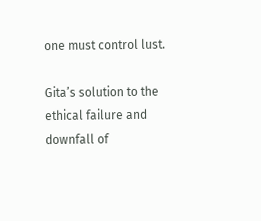one must control lust.

Gita’s solution to the ethical failure and downfall of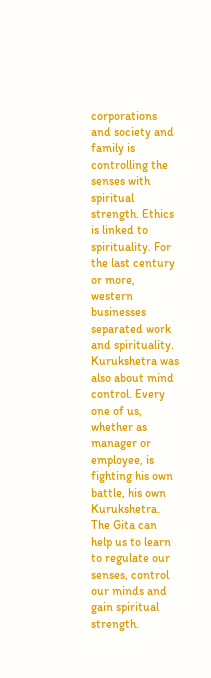corporations and society and family is controlling the senses with spiritual strength. Ethics is linked to spirituality. For the last century or more, western businesses separated work and spirituality. Kurukshetra was also about mind control. Every one of us, whether as manager or employee, is fighting his own battle, his own Kurukshetra. The Gita can help us to learn to regulate our senses, control our minds and gain spiritual strength.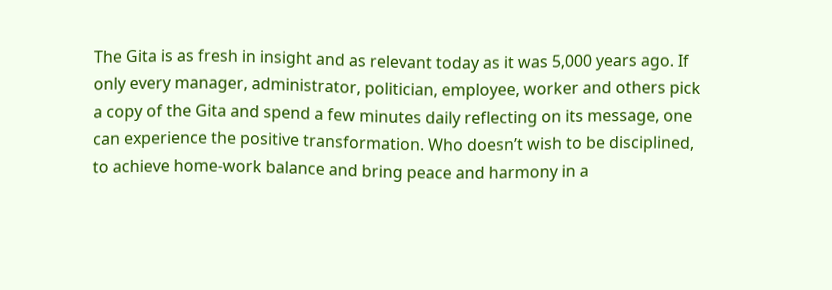The Gita is as fresh in insight and as relevant today as it was 5,000 years ago. If only every manager, administrator, politician, employee, worker and others pick a copy of the Gita and spend a few minutes daily reflecting on its message, one can experience the positive transformation. Who doesn’t wish to be disciplined, to achieve home-work balance and bring peace and harmony in a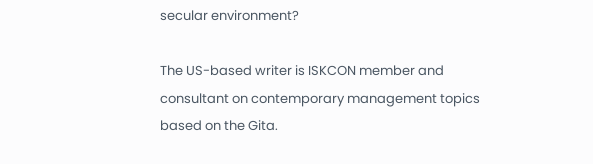secular environment?

The US-based writer is ISKCON member and consultant on contemporary management topics based on the Gita.